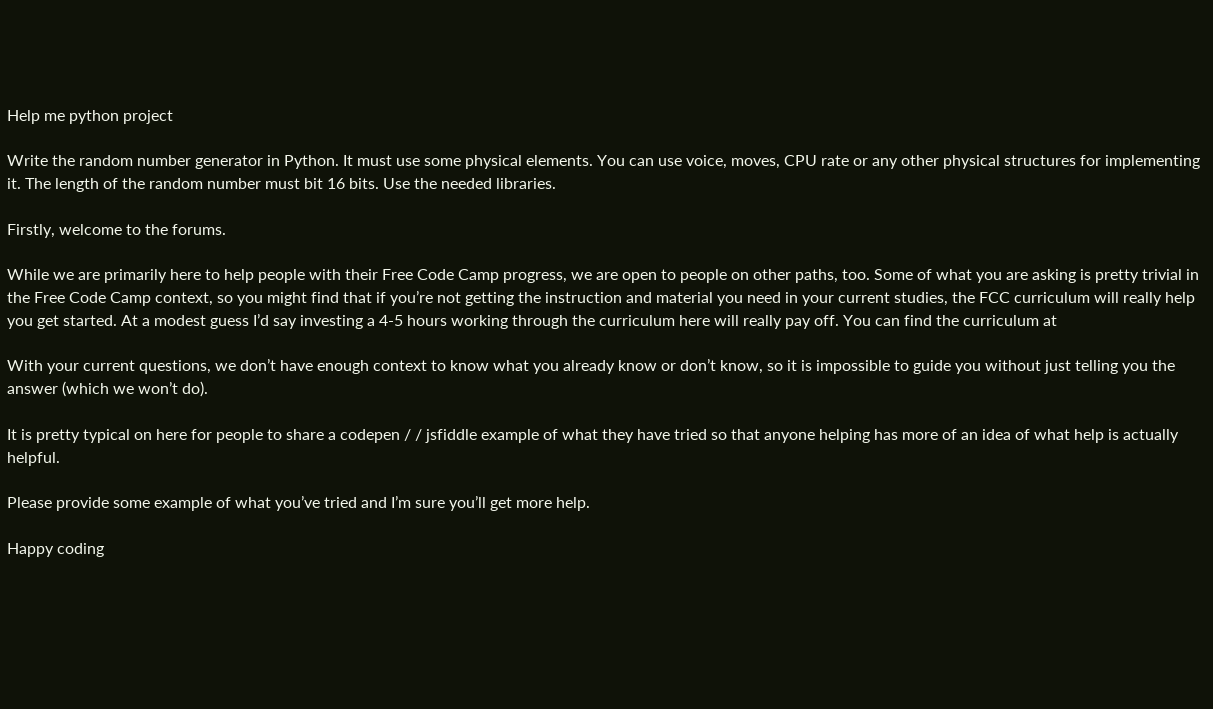Help me python project

Write the random number generator in Python. It must use some physical elements. You can use voice, moves, CPU rate or any other physical structures for implementing it. The length of the random number must bit 16 bits. Use the needed libraries.

Firstly, welcome to the forums.

While we are primarily here to help people with their Free Code Camp progress, we are open to people on other paths, too. Some of what you are asking is pretty trivial in the Free Code Camp context, so you might find that if you’re not getting the instruction and material you need in your current studies, the FCC curriculum will really help you get started. At a modest guess I’d say investing a 4-5 hours working through the curriculum here will really pay off. You can find the curriculum at

With your current questions, we don’t have enough context to know what you already know or don’t know, so it is impossible to guide you without just telling you the answer (which we won’t do).

It is pretty typical on here for people to share a codepen / / jsfiddle example of what they have tried so that anyone helping has more of an idea of what help is actually helpful.

Please provide some example of what you’ve tried and I’m sure you’ll get more help.

Happy coding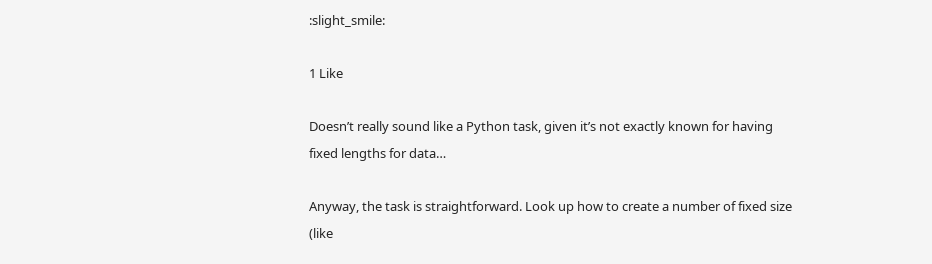:slight_smile:

1 Like

Doesn’t really sound like a Python task, given it’s not exactly known for having fixed lengths for data…

Anyway, the task is straightforward. Look up how to create a number of fixed size (like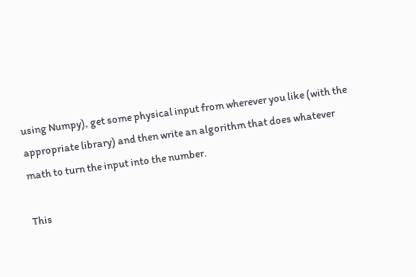using Numpy), get some physical input from wherever you like (with the appropriate library) and then write an algorithm that does whatever math to turn the input into the number.

This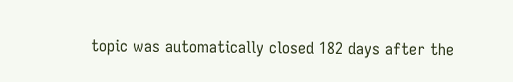topic was automatically closed 182 days after the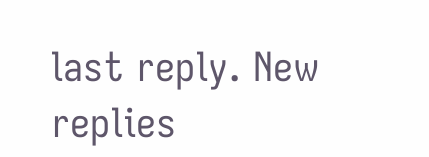last reply. New replies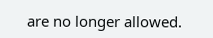are no longer allowed.